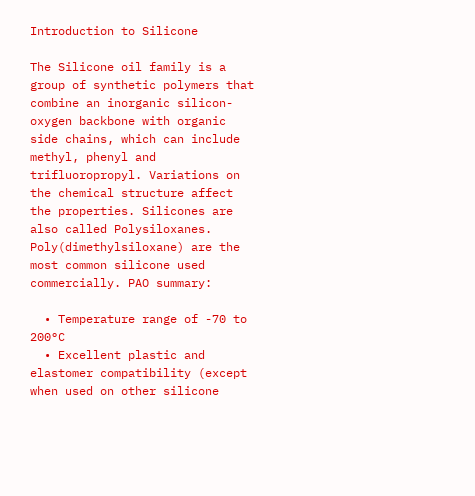Introduction to Silicone

The Silicone oil family is a group of synthetic polymers that combine an inorganic silicon-oxygen backbone with organic side chains, which can include methyl, phenyl and trifluoropropyl. Variations on the chemical structure affect the properties. Silicones are also called Polysiloxanes. Poly(dimethylsiloxane) are the most common silicone used commercially. PAO summary:

  • Temperature range of -70 to 200°C
  • Excellent plastic and elastomer compatibility (except when used on other silicone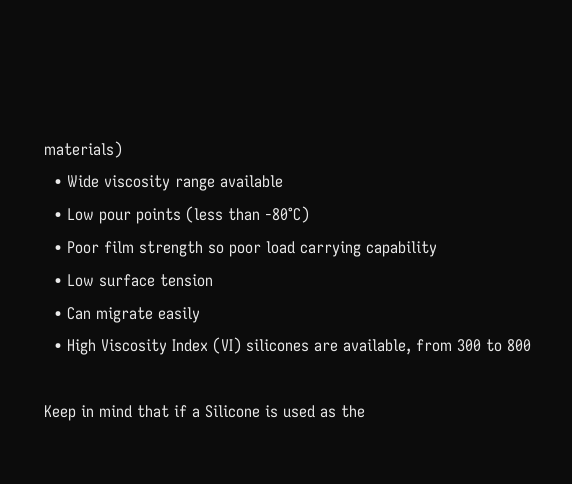materials)
  • Wide viscosity range available
  • Low pour points (less than -80°C)
  • Poor film strength so poor load carrying capability
  • Low surface tension
  • Can migrate easily
  • High Viscosity Index (VI) silicones are available, from 300 to 800

Keep in mind that if a Silicone is used as the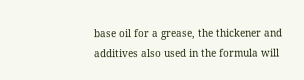base oil for a grease, the thickener and additives also used in the formula will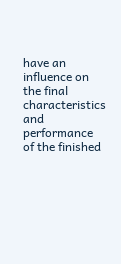have an influence on the final characteristics and performance of the finished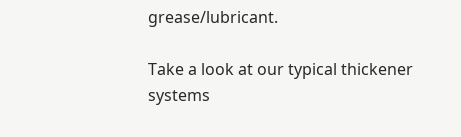grease/lubricant.

Take a look at our typical thickener systems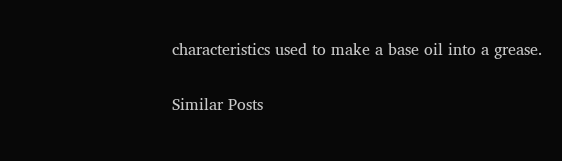characteristics used to make a base oil into a grease.

Similar Posts